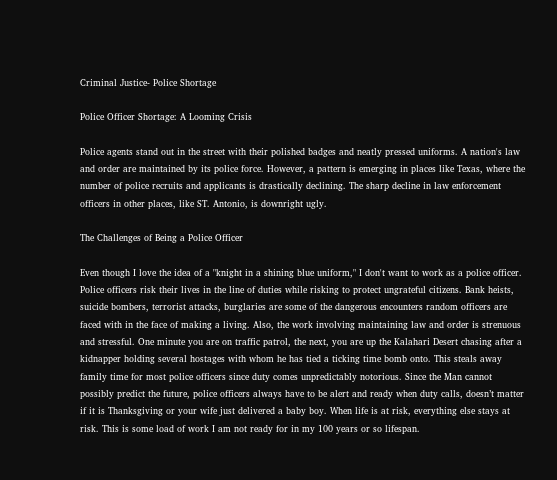Criminal Justice- Police Shortage

Police Officer Shortage: A Looming Crisis

Police agents stand out in the street with their polished badges and neatly pressed uniforms. A nation's law and order are maintained by its police force. However, a pattern is emerging in places like Texas, where the number of police recruits and applicants is drastically declining. The sharp decline in law enforcement officers in other places, like ST. Antonio, is downright ugly.

The Challenges of Being a Police Officer

Even though I love the idea of a "knight in a shining blue uniform," I don't want to work as a police officer. Police officers risk their lives in the line of duties while risking to protect ungrateful citizens. Bank heists, suicide bombers, terrorist attacks, burglaries are some of the dangerous encounters random officers are faced with in the face of making a living. Also, the work involving maintaining law and order is strenuous and stressful. One minute you are on traffic patrol, the next, you are up the Kalahari Desert chasing after a kidnapper holding several hostages with whom he has tied a ticking time bomb onto. This steals away family time for most police officers since duty comes unpredictably notorious. Since the Man cannot possibly predict the future, police officers always have to be alert and ready when duty calls, doesn’t matter if it is Thanksgiving or your wife just delivered a baby boy. When life is at risk, everything else stays at risk. This is some load of work I am not ready for in my 100 years or so lifespan.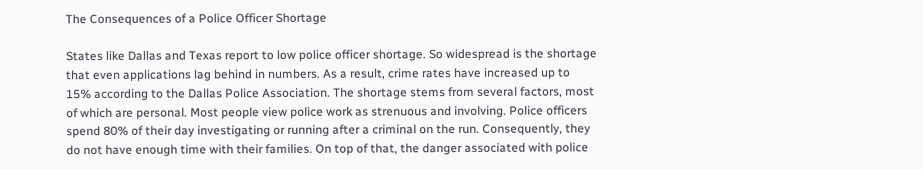The Consequences of a Police Officer Shortage

States like Dallas and Texas report to low police officer shortage. So widespread is the shortage that even applications lag behind in numbers. As a result, crime rates have increased up to 15% according to the Dallas Police Association. The shortage stems from several factors, most of which are personal. Most people view police work as strenuous and involving. Police officers spend 80% of their day investigating or running after a criminal on the run. Consequently, they do not have enough time with their families. On top of that, the danger associated with police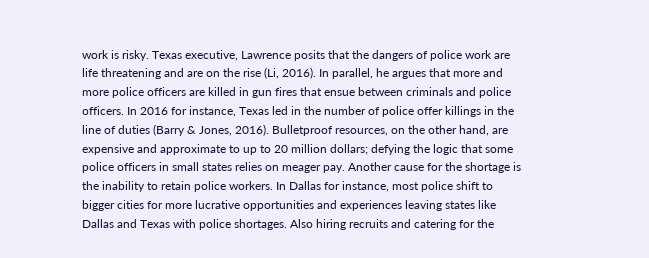work is risky. Texas executive, Lawrence posits that the dangers of police work are life threatening and are on the rise (Li, 2016). In parallel, he argues that more and more police officers are killed in gun fires that ensue between criminals and police officers. In 2016 for instance, Texas led in the number of police offer killings in the line of duties (Barry & Jones, 2016). Bulletproof resources, on the other hand, are expensive and approximate to up to 20 million dollars; defying the logic that some police officers in small states relies on meager pay. Another cause for the shortage is the inability to retain police workers. In Dallas for instance, most police shift to bigger cities for more lucrative opportunities and experiences leaving states like Dallas and Texas with police shortages. Also hiring recruits and catering for the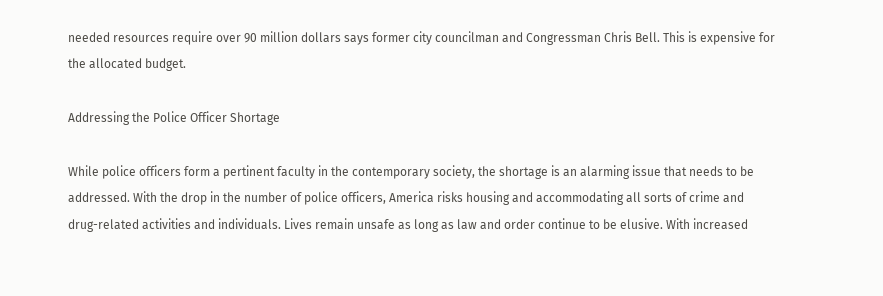needed resources require over 90 million dollars says former city councilman and Congressman Chris Bell. This is expensive for the allocated budget.

Addressing the Police Officer Shortage

While police officers form a pertinent faculty in the contemporary society, the shortage is an alarming issue that needs to be addressed. With the drop in the number of police officers, America risks housing and accommodating all sorts of crime and drug-related activities and individuals. Lives remain unsafe as long as law and order continue to be elusive. With increased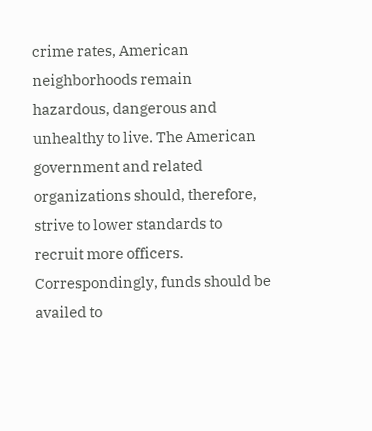crime rates, American neighborhoods remain hazardous, dangerous and unhealthy to live. The American government and related organizations should, therefore, strive to lower standards to recruit more officers. Correspondingly, funds should be availed to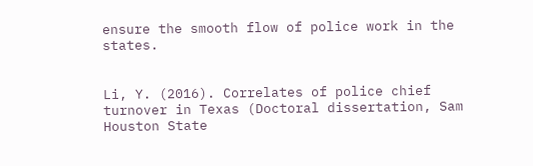ensure the smooth flow of police work in the states.


Li, Y. (2016). Correlates of police chief turnover in Texas (Doctoral dissertation, Sam Houston State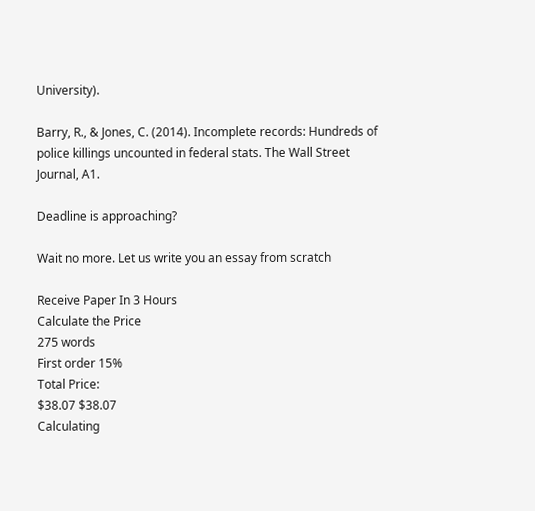University).

Barry, R., & Jones, C. (2014). Incomplete records: Hundreds of police killings uncounted in federal stats. The Wall Street Journal, A1.

Deadline is approaching?

Wait no more. Let us write you an essay from scratch

Receive Paper In 3 Hours
Calculate the Price
275 words
First order 15%
Total Price:
$38.07 $38.07
Calculating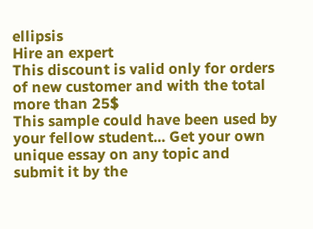ellipsis
Hire an expert
This discount is valid only for orders of new customer and with the total more than 25$
This sample could have been used by your fellow student... Get your own unique essay on any topic and submit it by the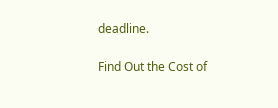deadline.

Find Out the Cost of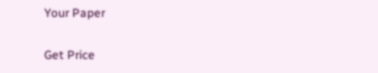Your Paper

Get Price